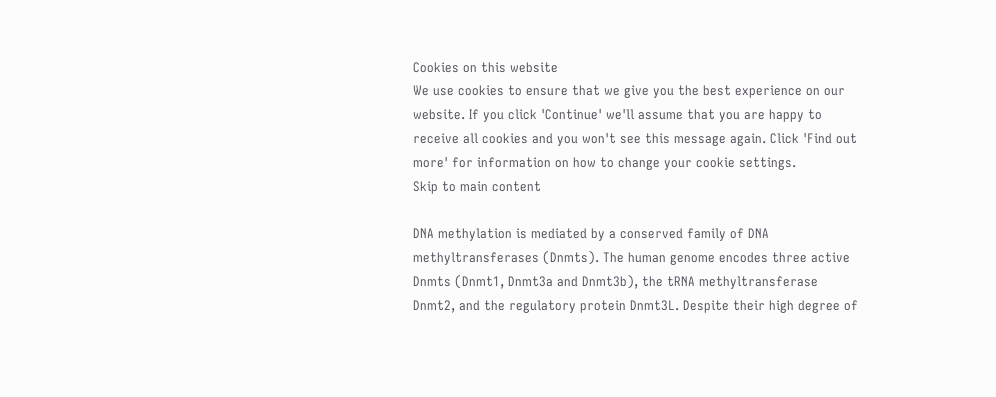Cookies on this website
We use cookies to ensure that we give you the best experience on our website. If you click 'Continue' we'll assume that you are happy to receive all cookies and you won't see this message again. Click 'Find out more' for information on how to change your cookie settings.
Skip to main content

DNA methylation is mediated by a conserved family of DNA methyltransferases (Dnmts). The human genome encodes three active Dnmts (Dnmt1, Dnmt3a and Dnmt3b), the tRNA methyltransferase Dnmt2, and the regulatory protein Dnmt3L. Despite their high degree of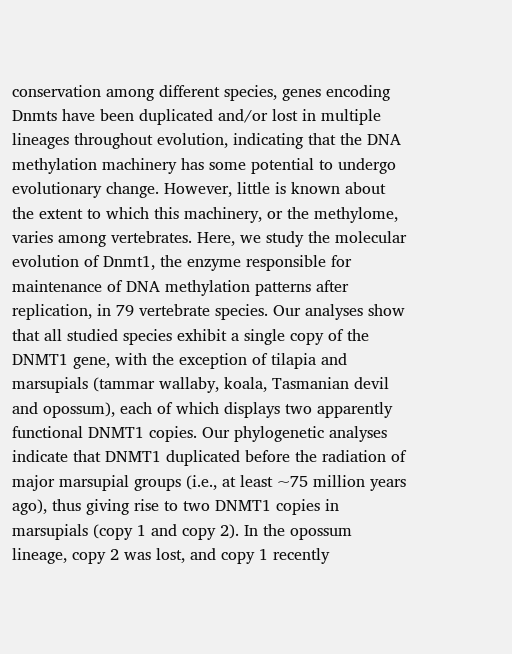conservation among different species, genes encoding Dnmts have been duplicated and/or lost in multiple lineages throughout evolution, indicating that the DNA methylation machinery has some potential to undergo evolutionary change. However, little is known about the extent to which this machinery, or the methylome, varies among vertebrates. Here, we study the molecular evolution of Dnmt1, the enzyme responsible for maintenance of DNA methylation patterns after replication, in 79 vertebrate species. Our analyses show that all studied species exhibit a single copy of the DNMT1 gene, with the exception of tilapia and marsupials (tammar wallaby, koala, Tasmanian devil and opossum), each of which displays two apparently functional DNMT1 copies. Our phylogenetic analyses indicate that DNMT1 duplicated before the radiation of major marsupial groups (i.e., at least ~75 million years ago), thus giving rise to two DNMT1 copies in marsupials (copy 1 and copy 2). In the opossum lineage, copy 2 was lost, and copy 1 recently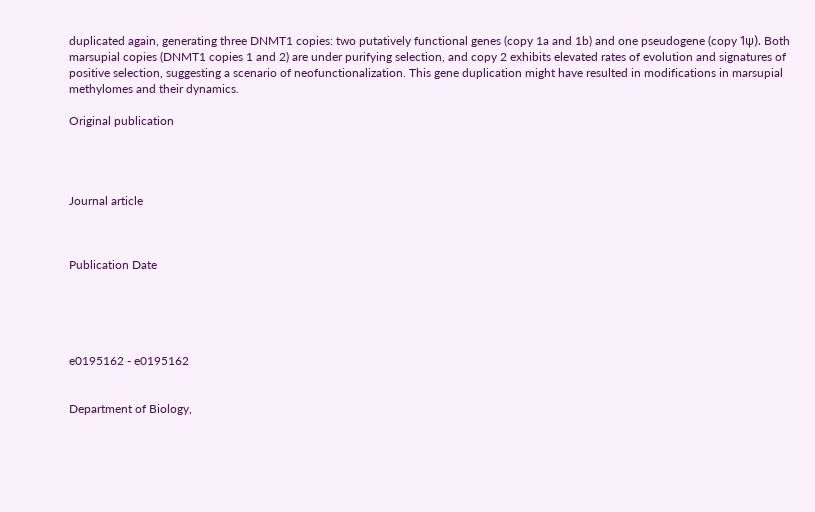duplicated again, generating three DNMT1 copies: two putatively functional genes (copy 1a and 1b) and one pseudogene (copy 1ψ). Both marsupial copies (DNMT1 copies 1 and 2) are under purifying selection, and copy 2 exhibits elevated rates of evolution and signatures of positive selection, suggesting a scenario of neofunctionalization. This gene duplication might have resulted in modifications in marsupial methylomes and their dynamics.

Original publication




Journal article



Publication Date





e0195162 - e0195162


Department of Biology,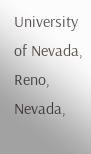University of Nevada, Reno, Nevada,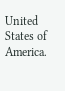United States of America.